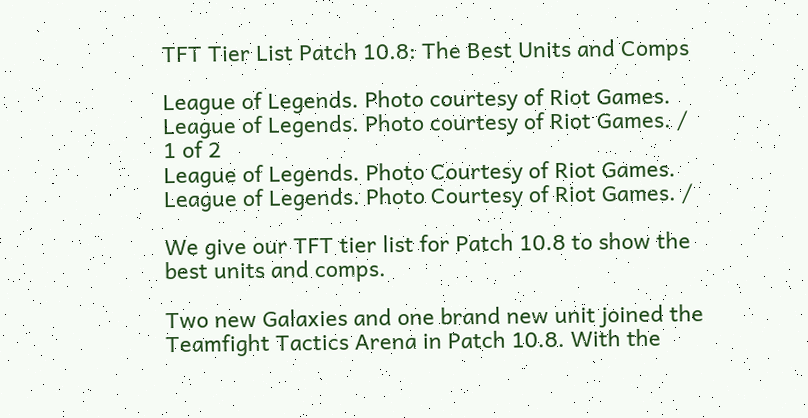TFT Tier List Patch 10.8: The Best Units and Comps

League of Legends. Photo courtesy of Riot Games.
League of Legends. Photo courtesy of Riot Games. /
1 of 2
League of Legends. Photo Courtesy of Riot Games.
League of Legends. Photo Courtesy of Riot Games. /

We give our TFT tier list for Patch 10.8 to show the best units and comps.

Two new Galaxies and one brand new unit joined the Teamfight Tactics Arena in Patch 10.8. With the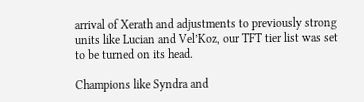arrival of Xerath and adjustments to previously strong units like Lucian and Vel’Koz, our TFT tier list was set to be turned on its head.

Champions like Syndra and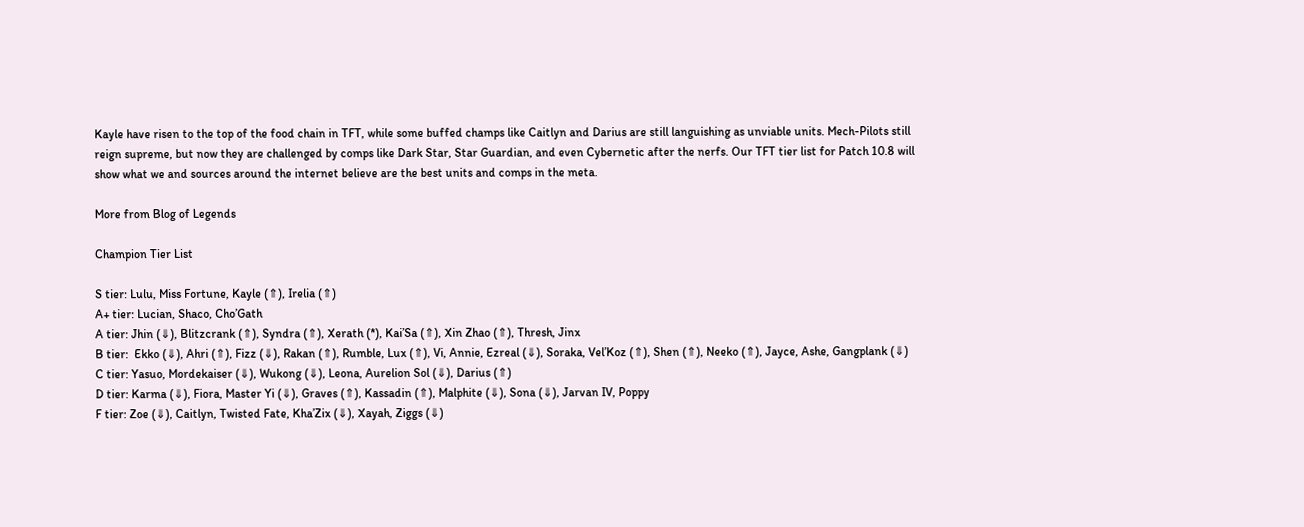Kayle have risen to the top of the food chain in TFT, while some buffed champs like Caitlyn and Darius are still languishing as unviable units. Mech-Pilots still reign supreme, but now they are challenged by comps like Dark Star, Star Guardian, and even Cybernetic after the nerfs. Our TFT tier list for Patch 10.8 will show what we and sources around the internet believe are the best units and comps in the meta.

More from Blog of Legends

Champion Tier List

S tier: Lulu, Miss Fortune, Kayle (⇑), Irelia (⇑)
A+ tier: Lucian, Shaco, Cho’Gath
A tier: Jhin (⇓), Blitzcrank (⇑), Syndra (⇑), Xerath (*), Kai’Sa (⇑), Xin Zhao (⇑), Thresh, Jinx
B tier:  Ekko (⇓), Ahri (⇑), Fizz (⇓), Rakan (⇑), Rumble, Lux (⇑), Vi, Annie, Ezreal (⇓), Soraka, Vel’Koz (⇑), Shen (⇑), Neeko (⇑), Jayce, Ashe, Gangplank (⇓)
C tier: Yasuo, Mordekaiser (⇓), Wukong (⇓), Leona, Aurelion Sol (⇓), Darius (⇑)
D tier: Karma (⇓), Fiora, Master Yi (⇓), Graves (⇑), Kassadin (⇑), Malphite (⇓), Sona (⇓), Jarvan IV, Poppy
F tier: Zoe (⇓), Caitlyn, Twisted Fate, Kha’Zix (⇓), Xayah, Ziggs (⇓)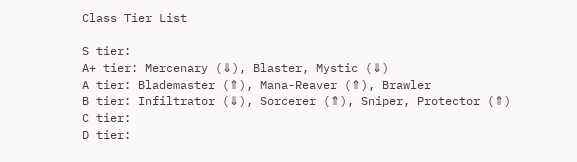Class Tier List

S tier:
A+ tier: Mercenary (⇓), Blaster, Mystic (⇓)
A tier: Blademaster (⇑), Mana-Reaver (⇑), Brawler
B tier: Infiltrator (⇓), Sorcerer (⇑), Sniper, Protector (⇑)
C tier:
D tier: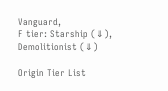Vanguard,
F tier: Starship (⇓), Demolitionist (⇓)

Origin Tier List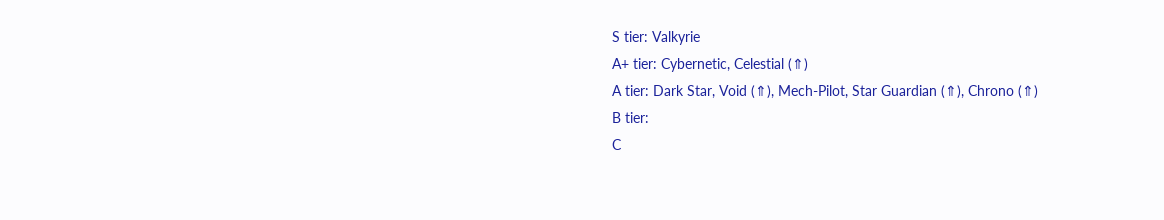S tier: Valkyrie
A+ tier: Cybernetic, Celestial (⇑)
A tier: Dark Star, Void (⇑), Mech-Pilot, Star Guardian (⇑), Chrono (⇑)
B tier:
C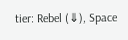tier: Rebel (⇓), Space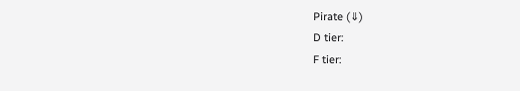Pirate (⇓)
D tier:
F tier: